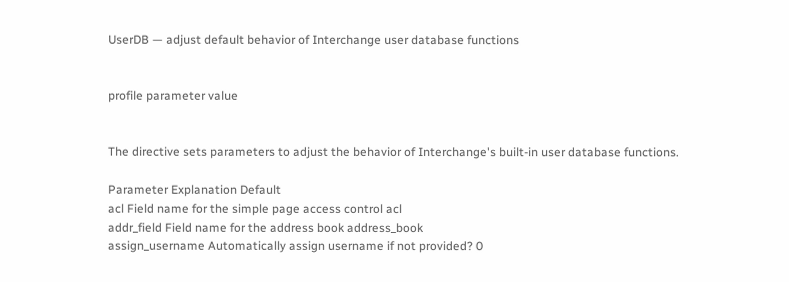UserDB — adjust default behavior of Interchange user database functions


profile parameter value


The directive sets parameters to adjust the behavior of Interchange's built-in user database functions.

Parameter Explanation Default
acl Field name for the simple page access control acl
addr_field Field name for the address book address_book
assign_username Automatically assign username if not provided? 0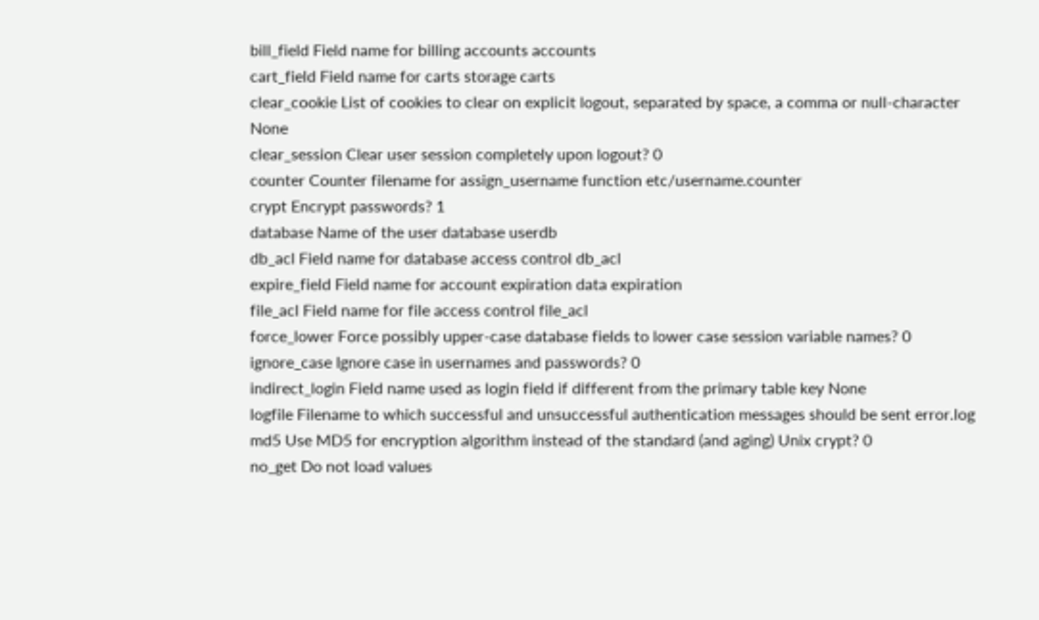bill_field Field name for billing accounts accounts
cart_field Field name for carts storage carts
clear_cookie List of cookies to clear on explicit logout, separated by space, a comma or null-character None
clear_session Clear user session completely upon logout? 0
counter Counter filename for assign_username function etc/username.counter
crypt Encrypt passwords? 1
database Name of the user database userdb
db_acl Field name for database access control db_acl
expire_field Field name for account expiration data expiration
file_acl Field name for file access control file_acl
force_lower Force possibly upper-case database fields to lower case session variable names? 0
ignore_case Ignore case in usernames and passwords? 0
indirect_login Field name used as login field if different from the primary table key None
logfile Filename to which successful and unsuccessful authentication messages should be sent error.log
md5 Use MD5 for encryption algorithm instead of the standard (and aging) Unix crypt? 0
no_get Do not load values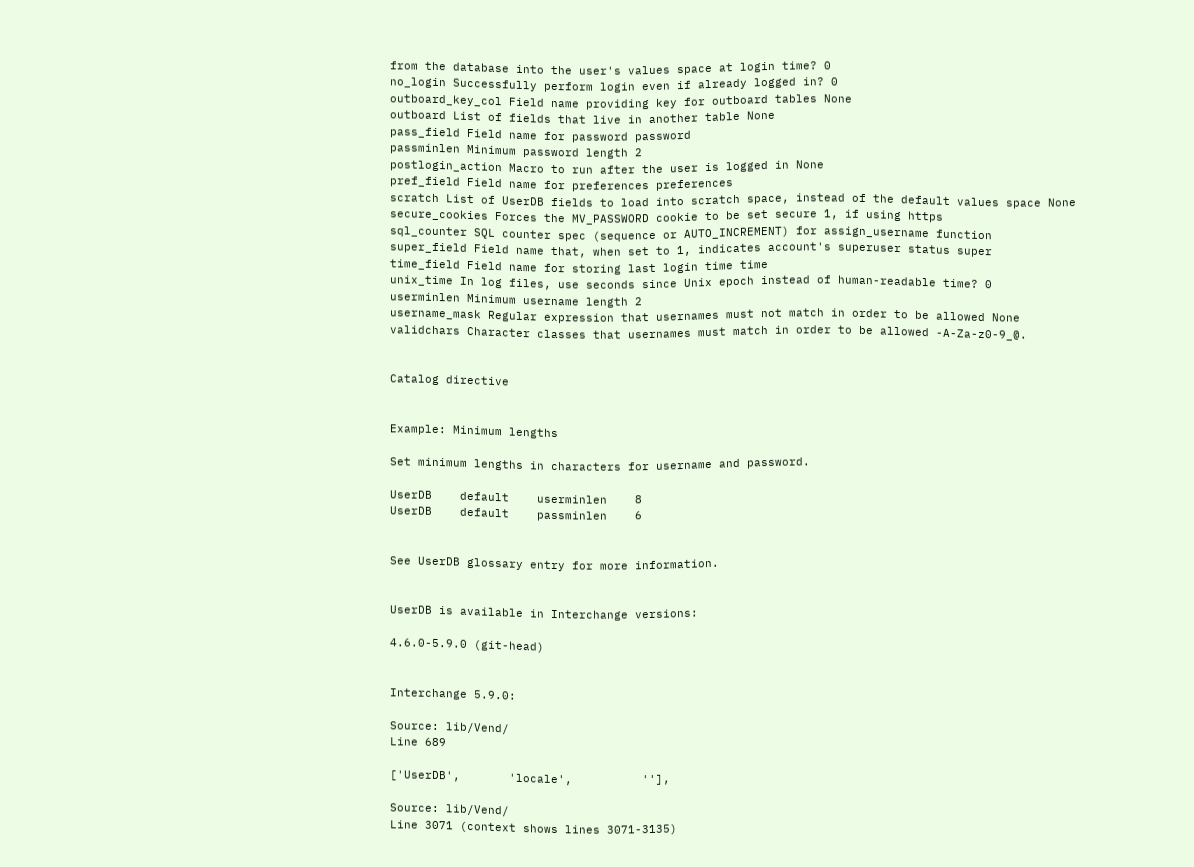from the database into the user's values space at login time? 0
no_login Successfully perform login even if already logged in? 0
outboard_key_col Field name providing key for outboard tables None
outboard List of fields that live in another table None
pass_field Field name for password password
passminlen Minimum password length 2
postlogin_action Macro to run after the user is logged in None
pref_field Field name for preferences preferences
scratch List of UserDB fields to load into scratch space, instead of the default values space None
secure_cookies Forces the MV_PASSWORD cookie to be set secure 1, if using https
sql_counter SQL counter spec (sequence or AUTO_INCREMENT) for assign_username function
super_field Field name that, when set to 1, indicates account's superuser status super
time_field Field name for storing last login time time
unix_time In log files, use seconds since Unix epoch instead of human-readable time? 0
userminlen Minimum username length 2
username_mask Regular expression that usernames must not match in order to be allowed None
validchars Character classes that usernames must match in order to be allowed -A-Za-z0-9_@.


Catalog directive


Example: Minimum lengths

Set minimum lengths in characters for username and password.

UserDB    default    userminlen    8
UserDB    default    passminlen    6


See UserDB glossary entry for more information.


UserDB is available in Interchange versions:

4.6.0-5.9.0 (git-head)


Interchange 5.9.0:

Source: lib/Vend/
Line 689

['UserDB',       'locale',          ''],

Source: lib/Vend/
Line 3071 (context shows lines 3071-3135)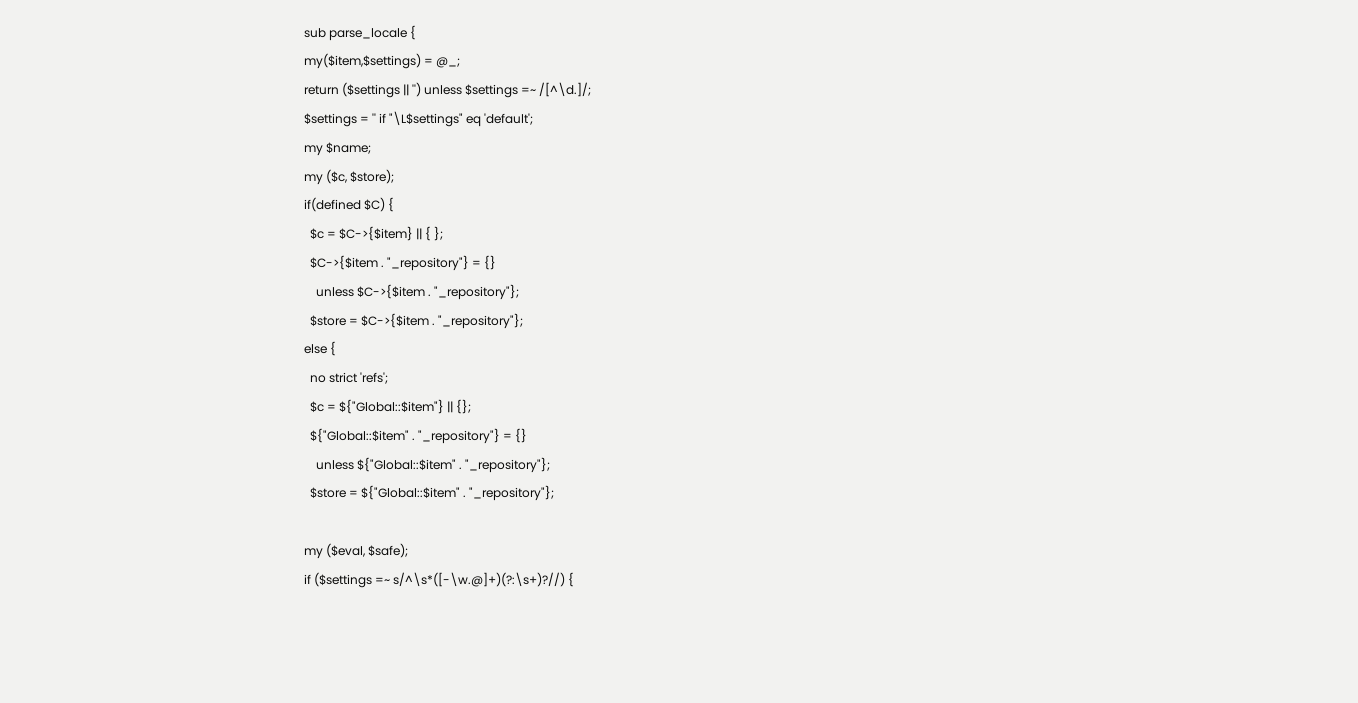sub parse_locale {
my($item,$settings) = @_;
return ($settings || '') unless $settings =~ /[^\d.]/;
$settings = '' if "\L$settings" eq 'default';
my $name;
my ($c, $store);
if(defined $C) {
  $c = $C->{$item} || { };
  $C->{$item . "_repository"} = {}
    unless $C->{$item . "_repository"};
  $store = $C->{$item . "_repository"};
else {
  no strict 'refs';
  $c = ${"Global::$item"} || {};
  ${"Global::$item" . "_repository"} = {}
    unless ${"Global::$item" . "_repository"};
  $store = ${"Global::$item" . "_repository"};

my ($eval, $safe);
if ($settings =~ s/^\s*([-\w.@]+)(?:\s+)?//) {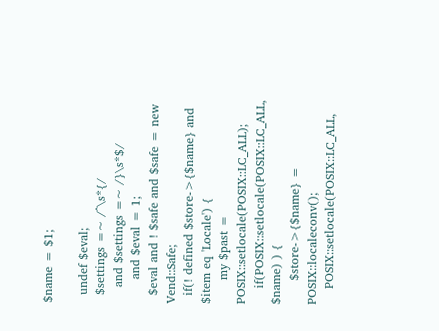$name = $1;

  undef $eval;
  $settings =~ /^\s*{/
    and $settings =~ /}\s*$/
      and $eval = 1;
  $eval and ! $safe and $safe = new Vend::Safe;
  if(! defined $store->{$name} and $item eq 'Locale') {
      my $past = POSIX::setlocale(POSIX::LC_ALL);
    if(POSIX::setlocale(POSIX::LC_ALL, $name) ) {
      $store->{$name} = POSIX::localeconv();
    POSIX::setlocale(POSIX::LC_ALL,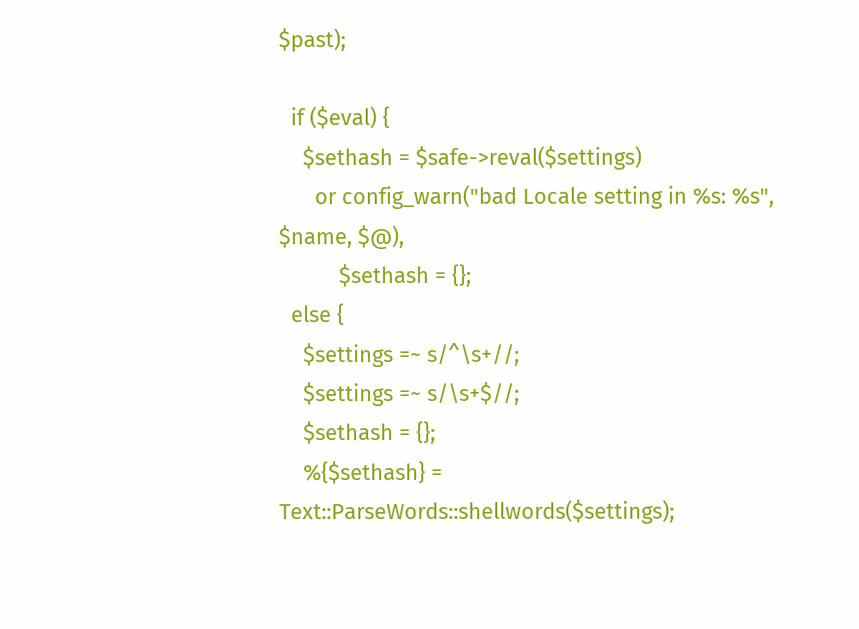$past);

  if ($eval) {
    $sethash = $safe->reval($settings)
      or config_warn("bad Locale setting in %s: %s", $name, $@),
          $sethash = {};
  else {
    $settings =~ s/^\s+//;
    $settings =~ s/\s+$//;
    $sethash = {};
    %{$sethash} = Text::ParseWords::shellwords($settings);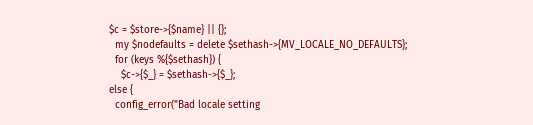$c = $store->{$name} || {};
  my $nodefaults = delete $sethash->{MV_LOCALE_NO_DEFAULTS};
  for (keys %{$sethash}) {
    $c->{$_} = $sethash->{$_};
else {
  config_error("Bad locale setting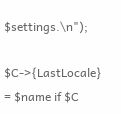$settings.\n");

$C->{LastLocale} = $name if $C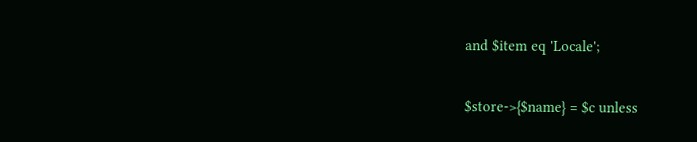and $item eq 'Locale';

$store->{$name} = $c unless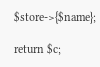$store->{$name};

return $c;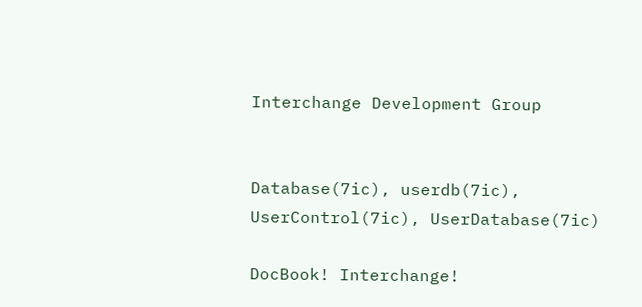Interchange Development Group


Database(7ic), userdb(7ic), UserControl(7ic), UserDatabase(7ic)

DocBook! Interchange!